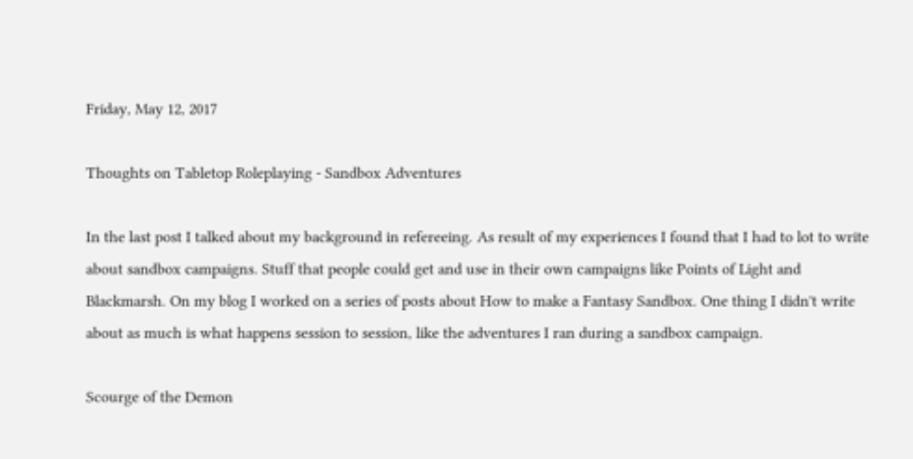Friday, May 12, 2017

Thoughts on Tabletop Roleplaying - Sandbox Adventures

In the last post I talked about my background in refereeing. As result of my experiences I found that I had to lot to write about sandbox campaigns. Stuff that people could get and use in their own campaigns like Points of Light and Blackmarsh. On my blog I worked on a series of posts about How to make a Fantasy Sandbox. One thing I didn't write about as much is what happens session to session, like the adventures I ran during a sandbox campaign.

Scourge of the Demon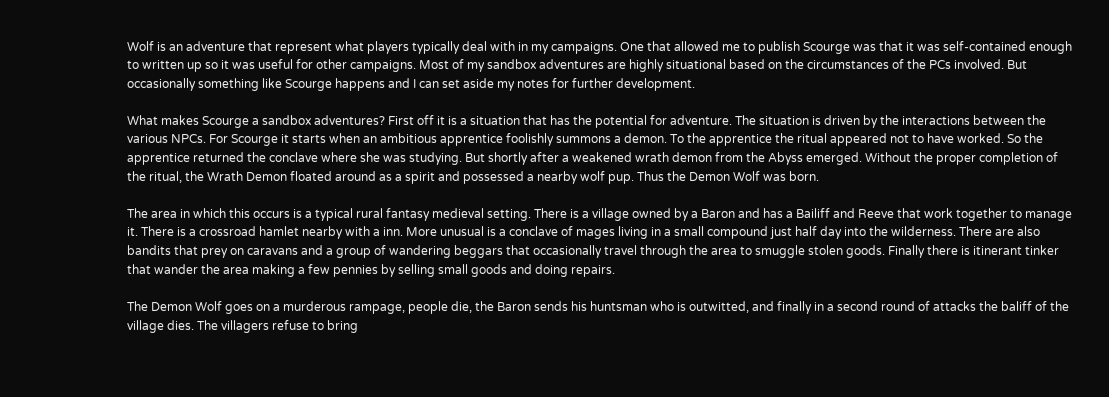Wolf is an adventure that represent what players typically deal with in my campaigns. One that allowed me to publish Scourge was that it was self-contained enough to written up so it was useful for other campaigns. Most of my sandbox adventures are highly situational based on the circumstances of the PCs involved. But occasionally something like Scourge happens and I can set aside my notes for further development.

What makes Scourge a sandbox adventures? First off it is a situation that has the potential for adventure. The situation is driven by the interactions between the various NPCs. For Scourge it starts when an ambitious apprentice foolishly summons a demon. To the apprentice the ritual appeared not to have worked. So the apprentice returned the conclave where she was studying. But shortly after a weakened wrath demon from the Abyss emerged. Without the proper completion of the ritual, the Wrath Demon floated around as a spirit and possessed a nearby wolf pup. Thus the Demon Wolf was born.

The area in which this occurs is a typical rural fantasy medieval setting. There is a village owned by a Baron and has a Bailiff and Reeve that work together to manage it. There is a crossroad hamlet nearby with a inn. More unusual is a conclave of mages living in a small compound just half day into the wilderness. There are also bandits that prey on caravans and a group of wandering beggars that occasionally travel through the area to smuggle stolen goods. Finally there is itinerant tinker that wander the area making a few pennies by selling small goods and doing repairs.

The Demon Wolf goes on a murderous rampage, people die, the Baron sends his huntsman who is outwitted, and finally in a second round of attacks the baliff of the village dies. The villagers refuse to bring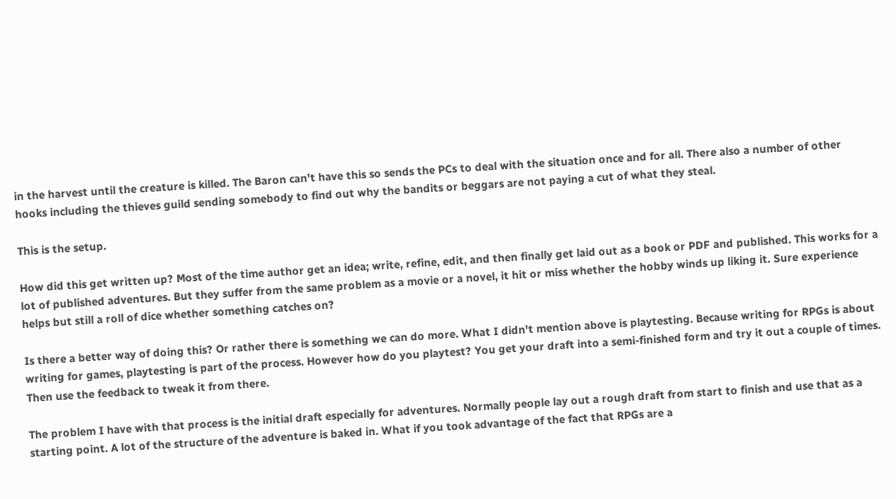in the harvest until the creature is killed. The Baron can't have this so sends the PCs to deal with the situation once and for all. There also a number of other hooks including the thieves guild sending somebody to find out why the bandits or beggars are not paying a cut of what they steal.

This is the setup.

How did this get written up? Most of the time author get an idea; write, refine, edit, and then finally get laid out as a book or PDF and published. This works for a lot of published adventures. But they suffer from the same problem as a movie or a novel, it hit or miss whether the hobby winds up liking it. Sure experience helps but still a roll of dice whether something catches on?

Is there a better way of doing this? Or rather there is something we can do more. What I didn't mention above is playtesting. Because writing for RPGs is about writing for games, playtesting is part of the process. However how do you playtest? You get your draft into a semi-finished form and try it out a couple of times. Then use the feedback to tweak it from there.

The problem I have with that process is the initial draft especially for adventures. Normally people lay out a rough draft from start to finish and use that as a starting point. A lot of the structure of the adventure is baked in. What if you took advantage of the fact that RPGs are a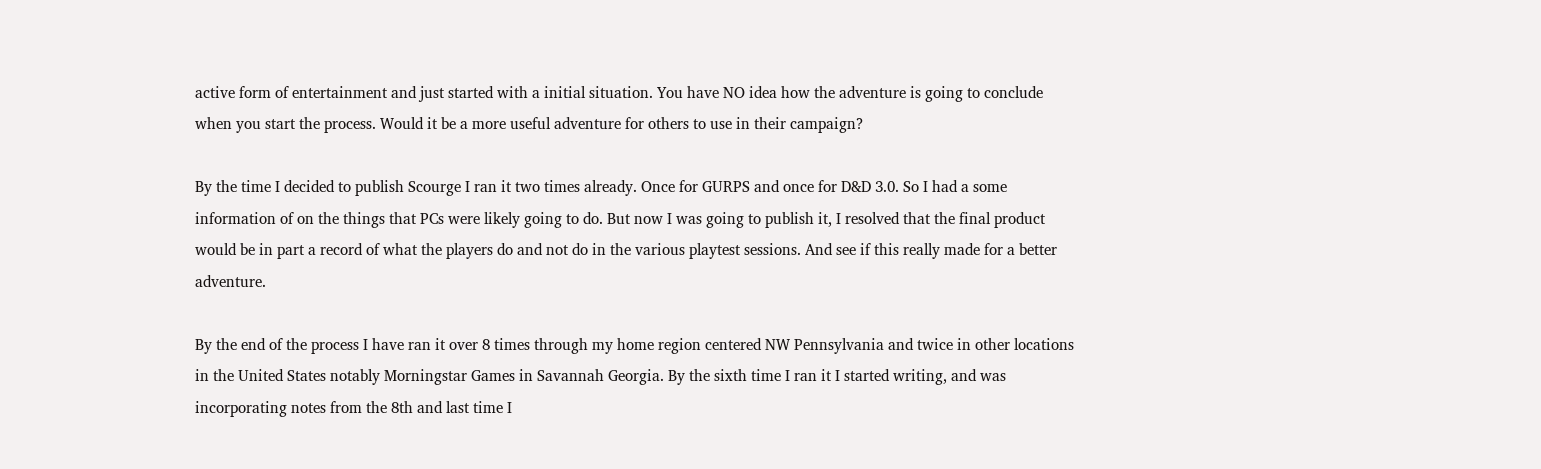active form of entertainment and just started with a initial situation. You have NO idea how the adventure is going to conclude when you start the process. Would it be a more useful adventure for others to use in their campaign?

By the time I decided to publish Scourge I ran it two times already. Once for GURPS and once for D&D 3.0. So I had a some information of on the things that PCs were likely going to do. But now I was going to publish it, I resolved that the final product would be in part a record of what the players do and not do in the various playtest sessions. And see if this really made for a better adventure.

By the end of the process I have ran it over 8 times through my home region centered NW Pennsylvania and twice in other locations in the United States notably Morningstar Games in Savannah Georgia. By the sixth time I ran it I started writing, and was incorporating notes from the 8th and last time I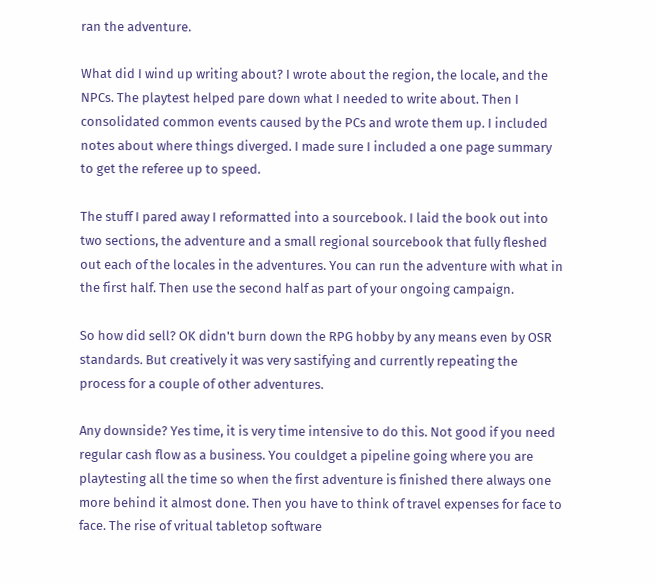ran the adventure.

What did I wind up writing about? I wrote about the region, the locale, and the NPCs. The playtest helped pare down what I needed to write about. Then I consolidated common events caused by the PCs and wrote them up. I included notes about where things diverged. I made sure I included a one page summary to get the referee up to speed.

The stuff I pared away I reformatted into a sourcebook. I laid the book out into two sections, the adventure and a small regional sourcebook that fully fleshed out each of the locales in the adventures. You can run the adventure with what in the first half. Then use the second half as part of your ongoing campaign.

So how did sell? OK didn't burn down the RPG hobby by any means even by OSR standards. But creatively it was very sastifying and currently repeating the process for a couple of other adventures.

Any downside? Yes time, it is very time intensive to do this. Not good if you need regular cash flow as a business. You couldget a pipeline going where you are playtesting all the time so when the first adventure is finished there always one more behind it almost done. Then you have to think of travel expenses for face to face. The rise of vritual tabletop software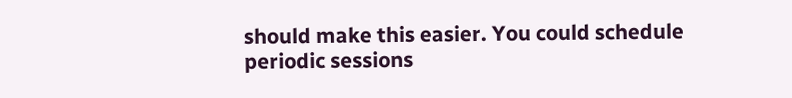should make this easier. You could schedule periodic sessions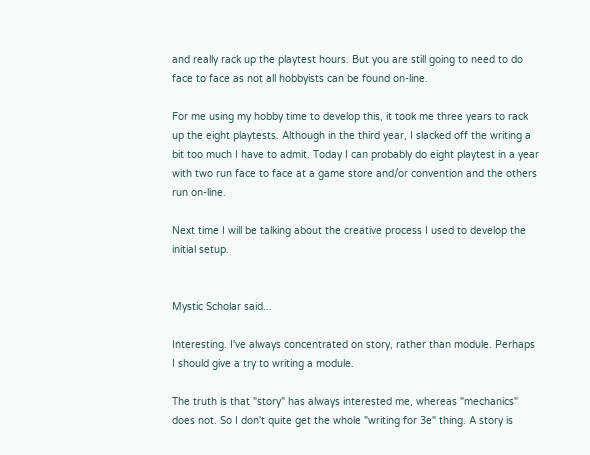and really rack up the playtest hours. But you are still going to need to do face to face as not all hobbyists can be found on-line.

For me using my hobby time to develop this, it took me three years to rack up the eight playtests. Although in the third year, I slacked off the writing a bit too much I have to admit. Today I can probably do eight playtest in a year with two run face to face at a game store and/or convention and the others run on-line.

Next time I will be talking about the creative process I used to develop the initial setup.


Mystic Scholar said...

Interesting. I've always concentrated on story, rather than module. Perhaps I should give a try to writing a module.

The truth is that "story" has always interested me, whereas "mechanics" does not. So I don't quite get the whole "writing for 3e" thing. A story is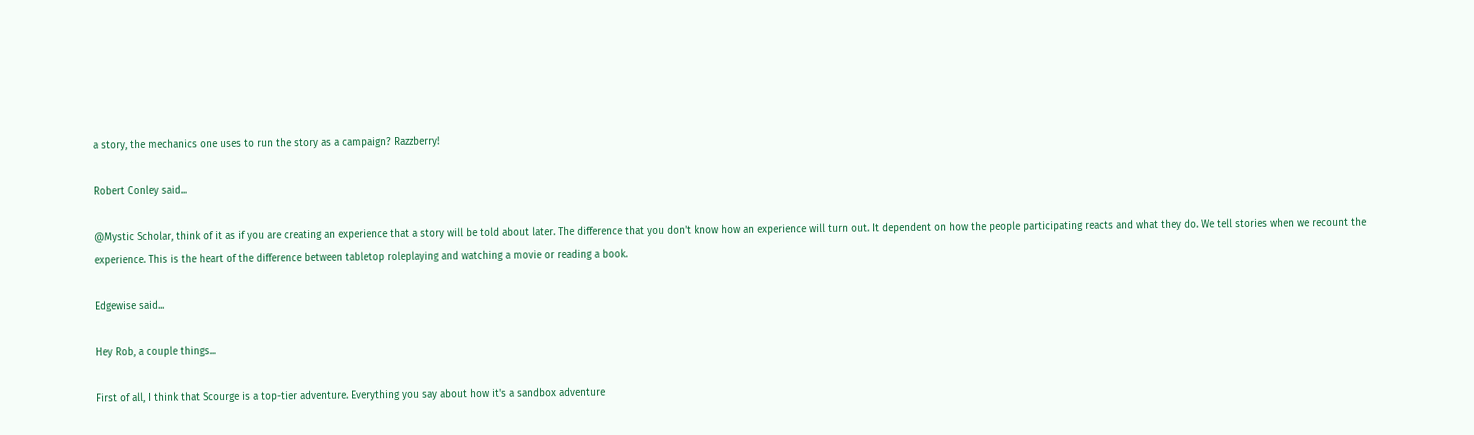a story, the mechanics one uses to run the story as a campaign? Razzberry!

Robert Conley said...

@Mystic Scholar, think of it as if you are creating an experience that a story will be told about later. The difference that you don't know how an experience will turn out. It dependent on how the people participating reacts and what they do. We tell stories when we recount the experience. This is the heart of the difference between tabletop roleplaying and watching a movie or reading a book.

Edgewise said...

Hey Rob, a couple things...

First of all, I think that Scourge is a top-tier adventure. Everything you say about how it's a sandbox adventure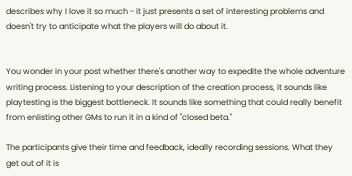describes why I love it so much - it just presents a set of interesting problems and doesn't try to anticipate what the players will do about it.


You wonder in your post whether there's another way to expedite the whole adventure writing process. Listening to your description of the creation process, it sounds like playtesting is the biggest bottleneck. It sounds like something that could really benefit from enlisting other GMs to run it in a kind of "closed beta."

The participants give their time and feedback, ideally recording sessions. What they get out of it is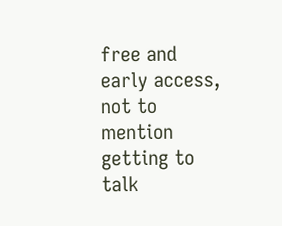free and early access, not to mention getting to talk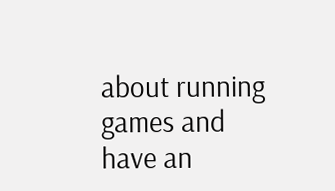about running games and have an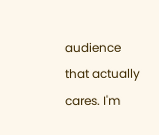audience that actually cares. I'm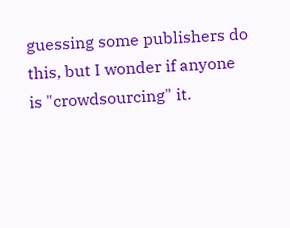guessing some publishers do this, but I wonder if anyone is "crowdsourcing" it.